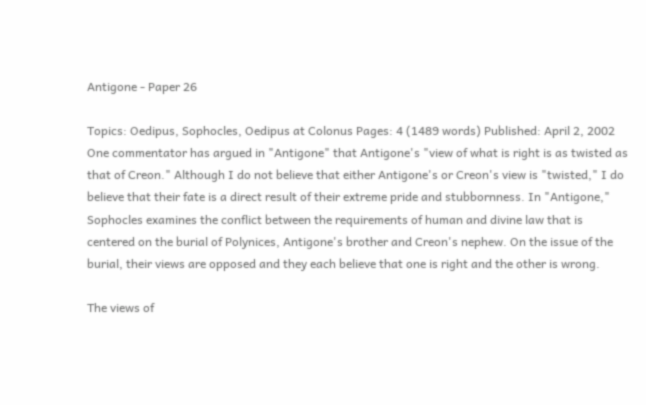Antigone - Paper 26

Topics: Oedipus, Sophocles, Oedipus at Colonus Pages: 4 (1489 words) Published: April 2, 2002
One commentator has argued in "Antigone" that Antigone's "view of what is right is as twisted as that of Creon." Although I do not believe that either Antigone's or Creon's view is "twisted," I do believe that their fate is a direct result of their extreme pride and stubbornness. In "Antigone," Sophocles examines the conflict between the requirements of human and divine law that is centered on the burial of Polynices, Antigone's brother and Creon's nephew. On the issue of the burial, their views are opposed and they each believe that one is right and the other is wrong.

The views of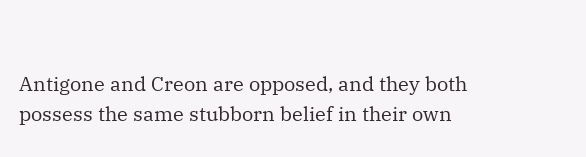Antigone and Creon are opposed, and they both possess the same stubborn belief in their own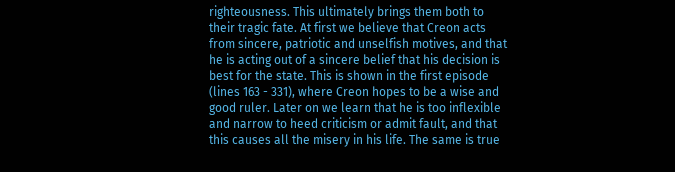righteousness. This ultimately brings them both to their tragic fate. At first we believe that Creon acts from sincere, patriotic and unselfish motives, and that he is acting out of a sincere belief that his decision is best for the state. This is shown in the first episode (lines 163 - 331), where Creon hopes to be a wise and good ruler. Later on we learn that he is too inflexible and narrow to heed criticism or admit fault, and that this causes all the misery in his life. The same is true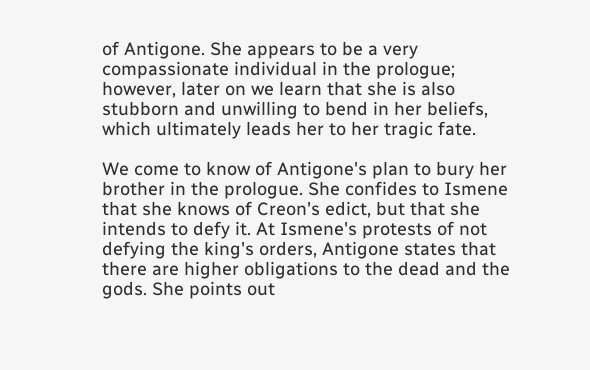of Antigone. She appears to be a very compassionate individual in the prologue; however, later on we learn that she is also stubborn and unwilling to bend in her beliefs, which ultimately leads her to her tragic fate.

We come to know of Antigone's plan to bury her brother in the prologue. She confides to Ismene that she knows of Creon's edict, but that she intends to defy it. At Ismene's protests of not defying the king's orders, Antigone states that there are higher obligations to the dead and the gods. She points out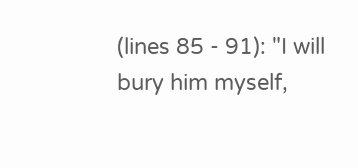(lines 85 - 91): "I will bury him myself,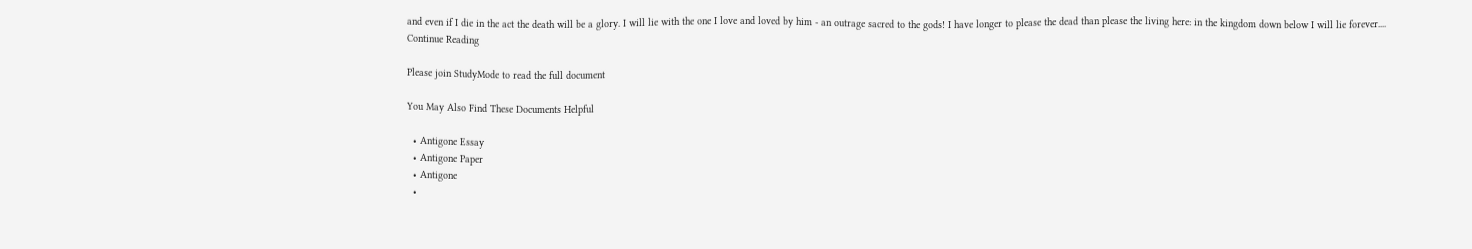and even if I die in the act the death will be a glory. I will lie with the one I love and loved by him - an outrage sacred to the gods! I have longer to please the dead than please the living here: in the kingdom down below I will lie forever....
Continue Reading

Please join StudyMode to read the full document

You May Also Find These Documents Helpful

  • Antigone Essay
  • Antigone Paper
  • Antigone
  •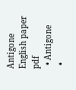Antigone English paper pdf
  • Antigone
  •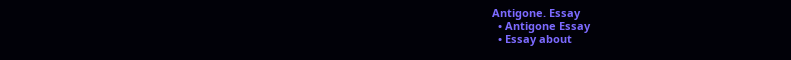Antigone. Essay
  • Antigone Essay
  • Essay about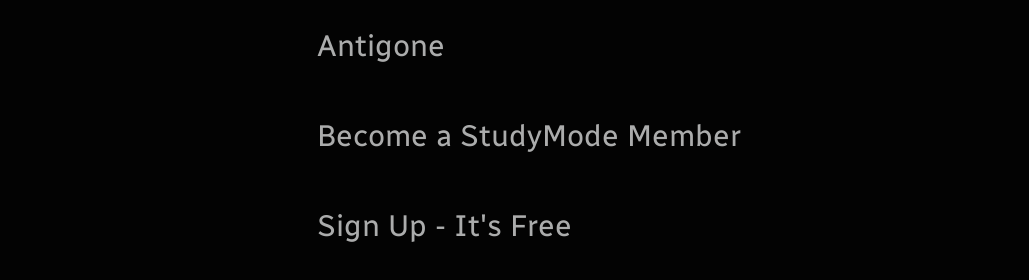Antigone

Become a StudyMode Member

Sign Up - It's Free